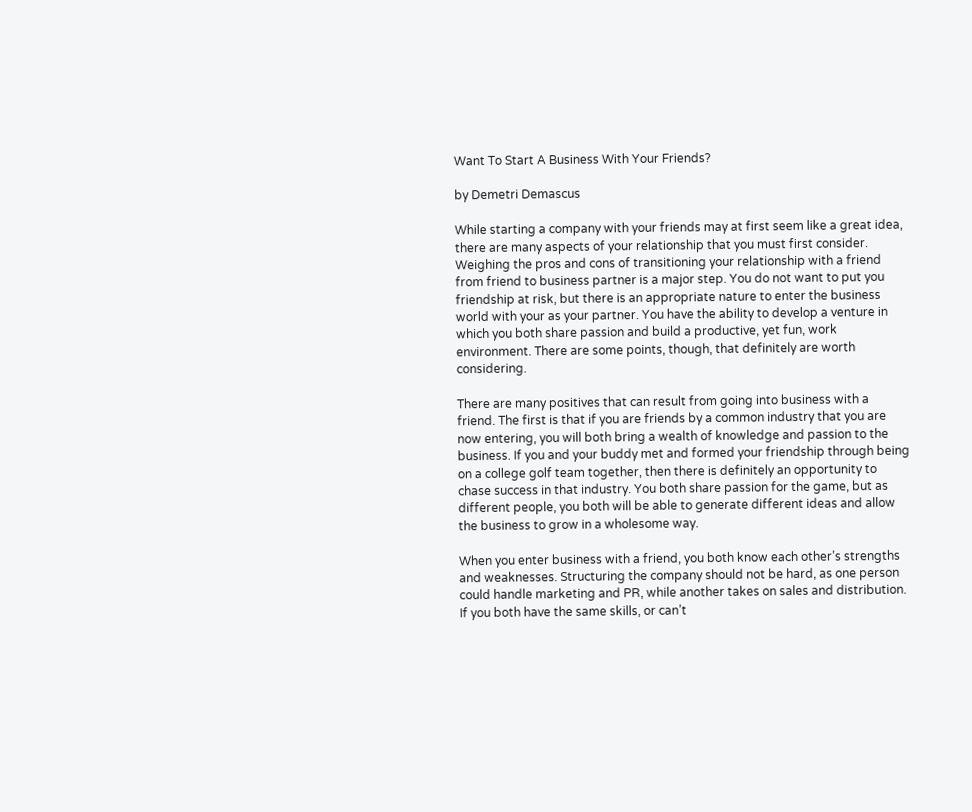Want To Start A Business With Your Friends?

by Demetri Demascus

While starting a company with your friends may at first seem like a great idea, there are many aspects of your relationship that you must first consider. Weighing the pros and cons of transitioning your relationship with a friend from friend to business partner is a major step. You do not want to put you friendship at risk, but there is an appropriate nature to enter the business world with your as your partner. You have the ability to develop a venture in which you both share passion and build a productive, yet fun, work environment. There are some points, though, that definitely are worth considering.

There are many positives that can result from going into business with a friend. The first is that if you are friends by a common industry that you are now entering, you will both bring a wealth of knowledge and passion to the business. If you and your buddy met and formed your friendship through being on a college golf team together, then there is definitely an opportunity to chase success in that industry. You both share passion for the game, but as different people, you both will be able to generate different ideas and allow the business to grow in a wholesome way.

When you enter business with a friend, you both know each other’s strengths and weaknesses. Structuring the company should not be hard, as one person could handle marketing and PR, while another takes on sales and distribution. If you both have the same skills, or can’t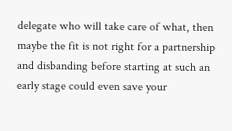delegate who will take care of what, then maybe the fit is not right for a partnership and disbanding before starting at such an early stage could even save your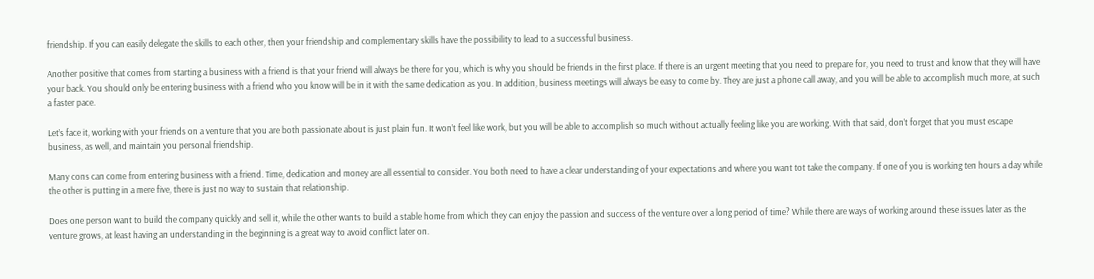friendship. If you can easily delegate the skills to each other, then your friendship and complementary skills have the possibility to lead to a successful business.

Another positive that comes from starting a business with a friend is that your friend will always be there for you, which is why you should be friends in the first place. If there is an urgent meeting that you need to prepare for, you need to trust and know that they will have your back. You should only be entering business with a friend who you know will be in it with the same dedication as you. In addition, business meetings will always be easy to come by. They are just a phone call away, and you will be able to accomplish much more, at such a faster pace.

Let’s face it, working with your friends on a venture that you are both passionate about is just plain fun. It won’t feel like work, but you will be able to accomplish so much without actually feeling like you are working. With that said, don’t forget that you must escape business, as well, and maintain you personal friendship.

Many cons can come from entering business with a friend. Time, dedication and money are all essential to consider. You both need to have a clear understanding of your expectations and where you want tot take the company. If one of you is working ten hours a day while the other is putting in a mere five, there is just no way to sustain that relationship.

Does one person want to build the company quickly and sell it, while the other wants to build a stable home from which they can enjoy the passion and success of the venture over a long period of time? While there are ways of working around these issues later as the venture grows, at least having an understanding in the beginning is a great way to avoid conflict later on.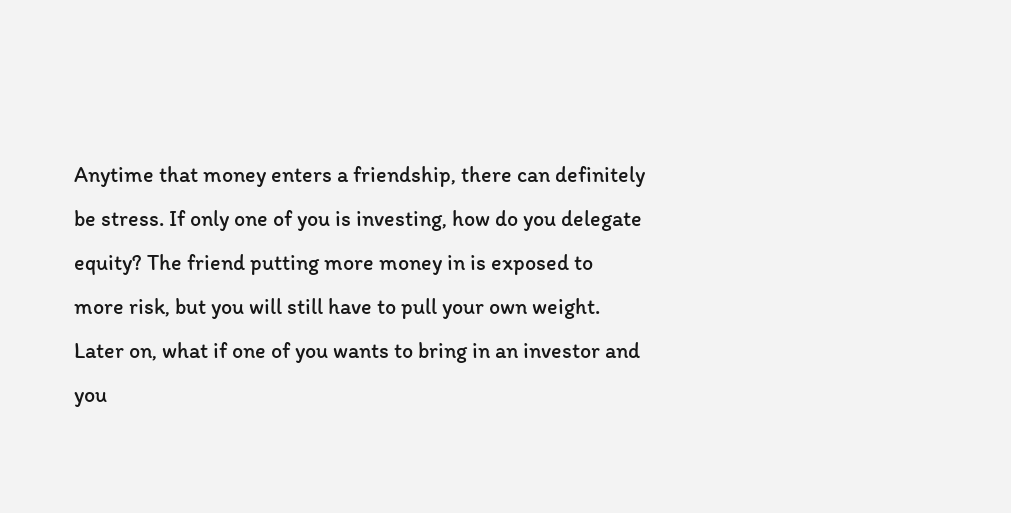Anytime that money enters a friendship, there can definitely be stress. If only one of you is investing, how do you delegate equity? The friend putting more money in is exposed to more risk, but you will still have to pull your own weight. Later on, what if one of you wants to bring in an investor and you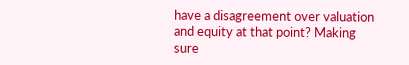have a disagreement over valuation and equity at that point? Making sure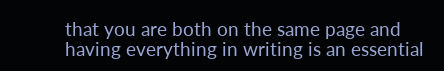that you are both on the same page and having everything in writing is an essential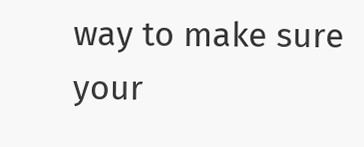way to make sure your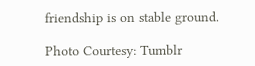friendship is on stable ground.

Photo Courtesy: Tumblr